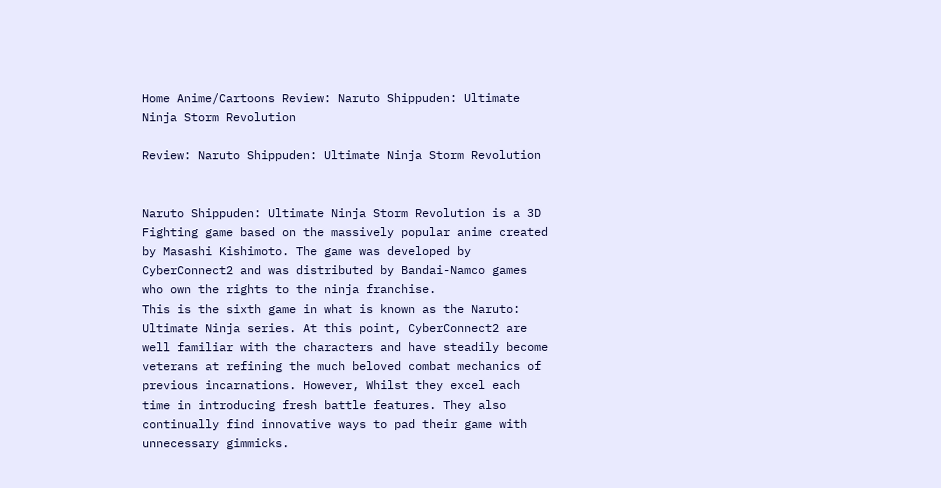Home Anime/Cartoons Review: Naruto Shippuden: Ultimate Ninja Storm Revolution

Review: Naruto Shippuden: Ultimate Ninja Storm Revolution


Naruto Shippuden: Ultimate Ninja Storm Revolution is a 3D Fighting game based on the massively popular anime created by Masashi Kishimoto. The game was developed by CyberConnect2 and was distributed by Bandai-Namco games who own the rights to the ninja franchise.
This is the sixth game in what is known as the Naruto: Ultimate Ninja series. At this point, CyberConnect2 are well familiar with the characters and have steadily become veterans at refining the much beloved combat mechanics of previous incarnations. However, Whilst they excel each time in introducing fresh battle features. They also continually find innovative ways to pad their game with unnecessary gimmicks.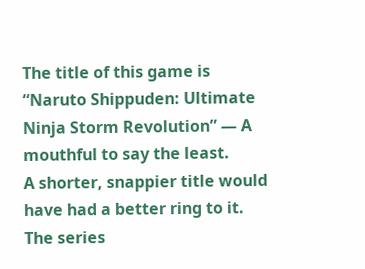The title of this game is “Naruto Shippuden: Ultimate Ninja Storm Revolution” — A mouthful to say the least.
A shorter, snappier title would have had a better ring to it. The series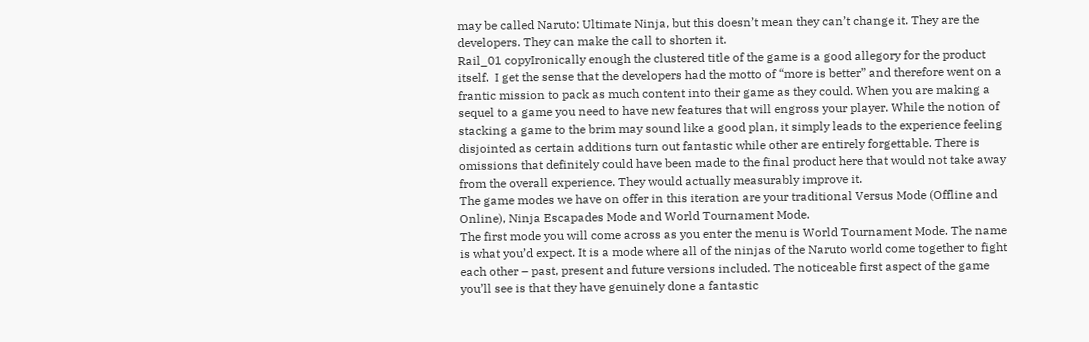may be called Naruto: Ultimate Ninja, but this doesn’t mean they can’t change it. They are the developers. They can make the call to shorten it.
Rail_01 copyIronically enough the clustered title of the game is a good allegory for the product itself.  I get the sense that the developers had the motto of “more is better” and therefore went on a frantic mission to pack as much content into their game as they could. When you are making a sequel to a game you need to have new features that will engross your player. While the notion of stacking a game to the brim may sound like a good plan, it simply leads to the experience feeling disjointed as certain additions turn out fantastic while other are entirely forgettable. There is omissions that definitely could have been made to the final product here that would not take away from the overall experience. They would actually measurably improve it.
The game modes we have on offer in this iteration are your traditional Versus Mode (Offline and Online), Ninja Escapades Mode and World Tournament Mode.
The first mode you will come across as you enter the menu is World Tournament Mode. The name is what you’d expect. It is a mode where all of the ninjas of the Naruto world come together to fight each other – past, present and future versions included. The noticeable first aspect of the game you’ll see is that they have genuinely done a fantastic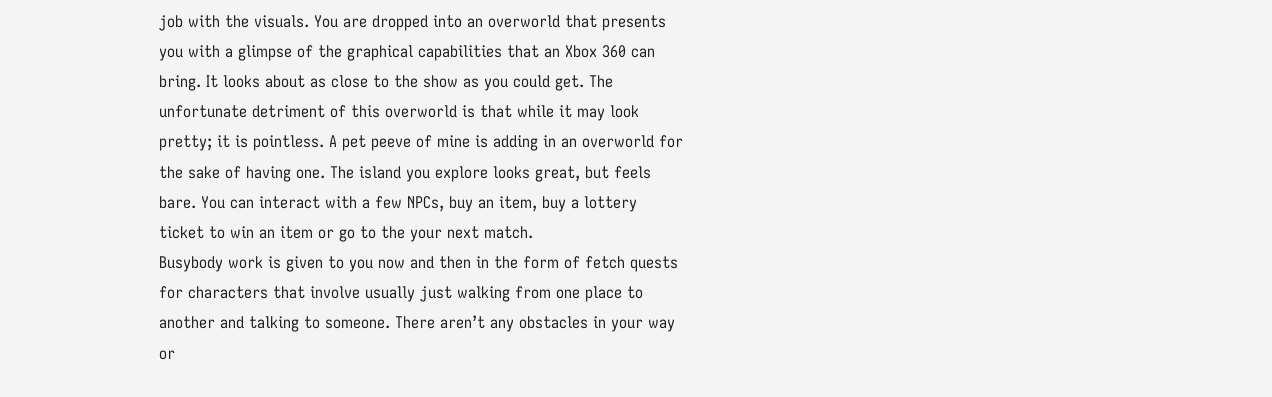job with the visuals. You are dropped into an overworld that presents you with a glimpse of the graphical capabilities that an Xbox 360 can bring. It looks about as close to the show as you could get. The unfortunate detriment of this overworld is that while it may look pretty; it is pointless. A pet peeve of mine is adding in an overworld for the sake of having one. The island you explore looks great, but feels bare. You can interact with a few NPCs, buy an item, buy a lottery ticket to win an item or go to the your next match.
Busybody work is given to you now and then in the form of fetch quests for characters that involve usually just walking from one place to another and talking to someone. There aren’t any obstacles in your way or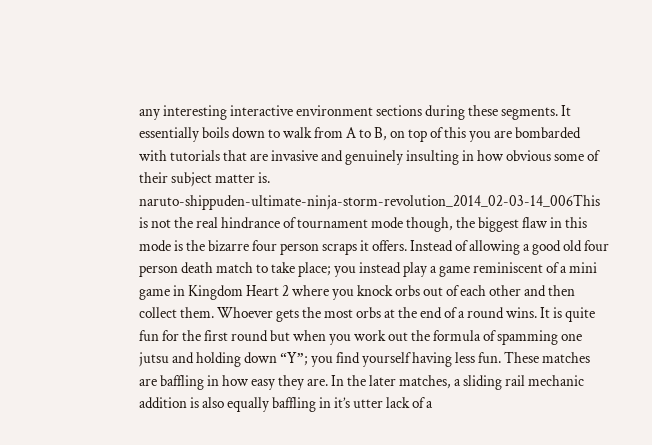any interesting interactive environment sections during these segments. It essentially boils down to walk from A to B, on top of this you are bombarded with tutorials that are invasive and genuinely insulting in how obvious some of their subject matter is.
naruto-shippuden-ultimate-ninja-storm-revolution_2014_02-03-14_006This is not the real hindrance of tournament mode though, the biggest flaw in this mode is the bizarre four person scraps it offers. Instead of allowing a good old four person death match to take place; you instead play a game reminiscent of a mini game in Kingdom Heart 2 where you knock orbs out of each other and then collect them. Whoever gets the most orbs at the end of a round wins. It is quite fun for the first round but when you work out the formula of spamming one jutsu and holding down “Y”; you find yourself having less fun. These matches are baffling in how easy they are. In the later matches, a sliding rail mechanic addition is also equally baffling in it’s utter lack of a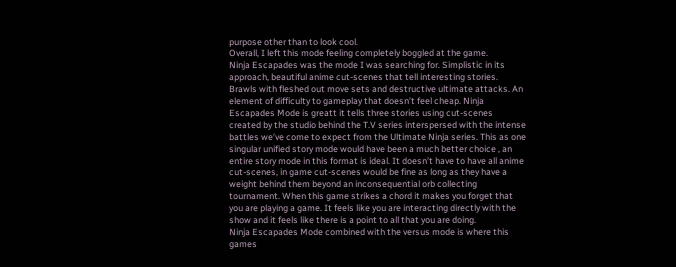purpose other than to look cool.
Overall, I left this mode feeling completely boggled at the game.
Ninja Escapades was the mode I was searching for. Simplistic in its approach, beautiful anime cut-scenes that tell interesting stories. Brawls with fleshed out move sets and destructive ultimate attacks. An element of difficulty to gameplay that doesn’t feel cheap. Ninja Escapades Mode is greatt it tells three stories using cut-scenes created by the studio behind the T.V series interspersed with the intense battles we’ve come to expect from the Ultimate Ninja series. This as one singular unified story mode would have been a much better choice , an entire story mode in this format is ideal. It doesn’t have to have all anime cut-scenes, in game cut-scenes would be fine as long as they have a weight behind them beyond an inconsequential orb collecting tournament. When this game strikes a chord it makes you forget that you are playing a game. It feels like you are interacting directly with the show and it feels like there is a point to all that you are doing.
Ninja Escapades Mode combined with the versus mode is where this games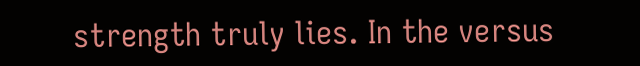strength truly lies. In the versus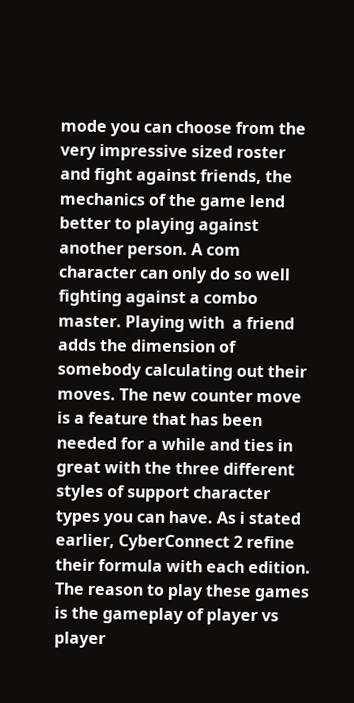mode you can choose from the very impressive sized roster and fight against friends, the mechanics of the game lend better to playing against another person. A com character can only do so well fighting against a combo master. Playing with  a friend adds the dimension of somebody calculating out their moves. The new counter move is a feature that has been needed for a while and ties in great with the three different styles of support character types you can have. As i stated earlier, CyberConnect 2 refine their formula with each edition. The reason to play these games is the gameplay of player vs player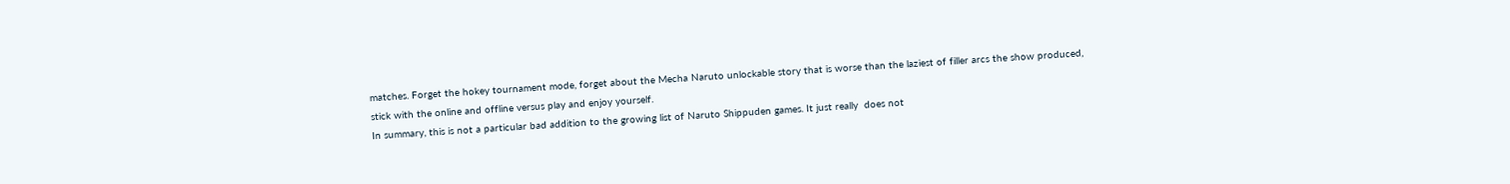matches. Forget the hokey tournament mode, forget about the Mecha Naruto unlockable story that is worse than the laziest of filler arcs the show produced, stick with the online and offline versus play and enjoy yourself.
In summary, this is not a particular bad addition to the growing list of Naruto Shippuden games. It just really  does not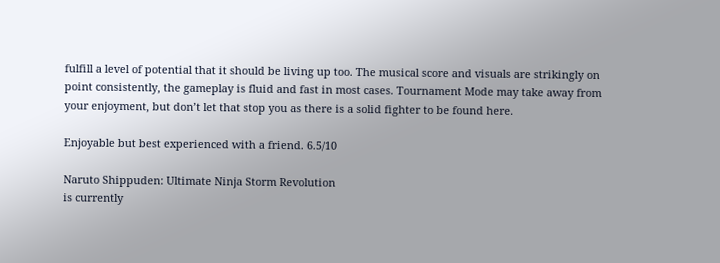fulfill a level of potential that it should be living up too. The musical score and visuals are strikingly on point consistently, the gameplay is fluid and fast in most cases. Tournament Mode may take away from your enjoyment, but don’t let that stop you as there is a solid fighter to be found here.

Enjoyable but best experienced with a friend. 6.5/10

Naruto Shippuden: Ultimate Ninja Storm Revolution
is currently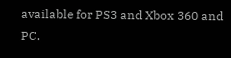available for PS3 and Xbox 360 and PC.